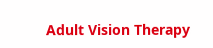Adult Vision Therapy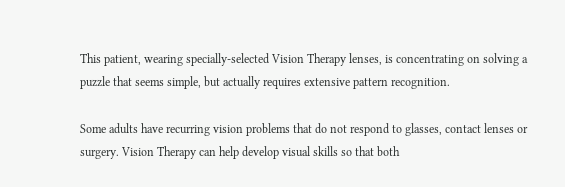This patient, wearing specially-selected Vision Therapy lenses, is concentrating on solving a puzzle that seems simple, but actually requires extensive pattern recognition.

Some adults have recurring vision problems that do not respond to glasses, contact lenses or surgery. Vision Therapy can help develop visual skills so that both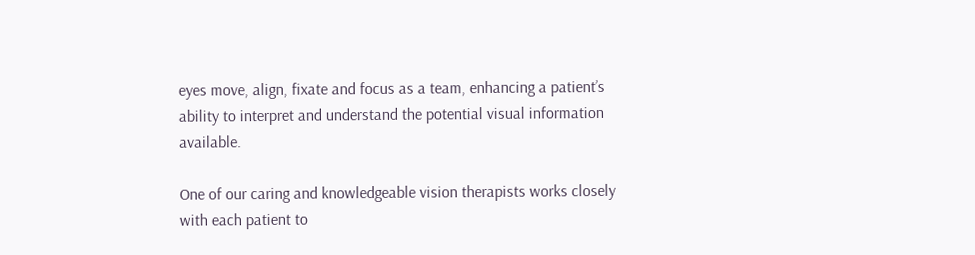eyes move, align, fixate and focus as a team, enhancing a patient’s ability to interpret and understand the potential visual information available.

One of our caring and knowledgeable vision therapists works closely with each patient to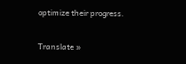optimize their progress.

Translate »